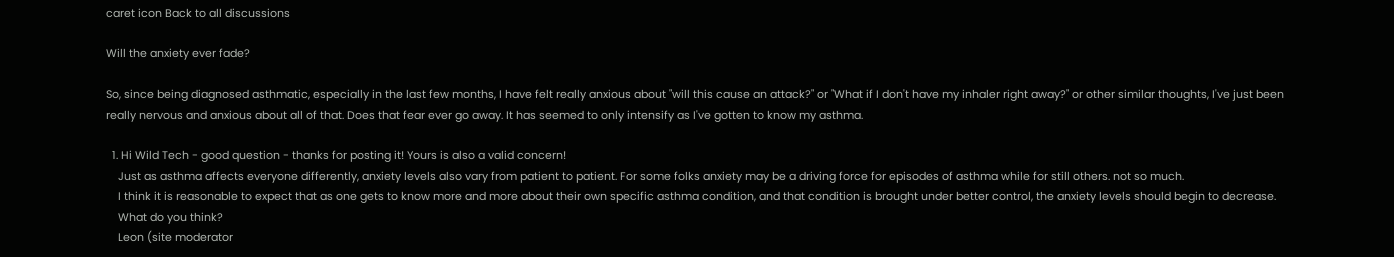caret icon Back to all discussions

Will the anxiety ever fade?

So, since being diagnosed asthmatic, especially in the last few months, I have felt really anxious about "will this cause an attack?" or "What if I don't have my inhaler right away?" or other similar thoughts, I've just been really nervous and anxious about all of that. Does that fear ever go away. It has seemed to only intensify as I've gotten to know my asthma.

  1. Hi Wild Tech - good question - thanks for posting it! Yours is also a valid concern!
    Just as asthma affects everyone differently, anxiety levels also vary from patient to patient. For some folks anxiety may be a driving force for episodes of asthma while for still others. not so much.
    I think it is reasonable to expect that as one gets to know more and more about their own specific asthma condition, and that condition is brought under better control, the anxiety levels should begin to decrease.
    What do you think?
    Leon (site moderator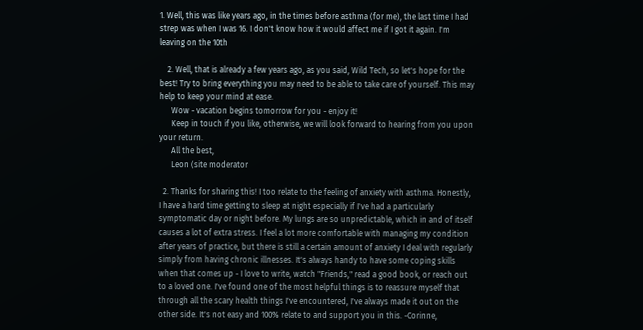1. Well, this was like years ago, in the times before asthma (for me), the last time I had strep was when I was 16. I don't know how it would affect me if I got it again. I'm leaving on the 10th

    2. Well, that is already a few years ago, as you said, Wild Tech, so let's hope for the best! Try to bring everything you may need to be able to take care of yourself. This may help to keep your mind at ease.
      Wow - vacation begins tomorrow for you - enjoy it!
      Keep in touch if you like, otherwise, we will look forward to hearing from you upon your return.
      All the best,
      Leon (site moderator

  2. Thanks for sharing this! I too relate to the feeling of anxiety with asthma. Honestly, I have a hard time getting to sleep at night especially if I've had a particularly symptomatic day or night before. My lungs are so unpredictable, which in and of itself causes a lot of extra stress. I feel a lot more comfortable with managing my condition after years of practice, but there is still a certain amount of anxiety I deal with regularly simply from having chronic illnesses. It's always handy to have some coping skills when that comes up - I love to write, watch "Friends," read a good book, or reach out to a loved one. I've found one of the most helpful things is to reassure myself that through all the scary health things I've encountered, I've always made it out on the other side. It's not easy and 100% relate to and support you in this. -Corinne,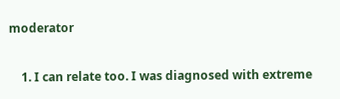moderator

    1. I can relate too. I was diagnosed with extreme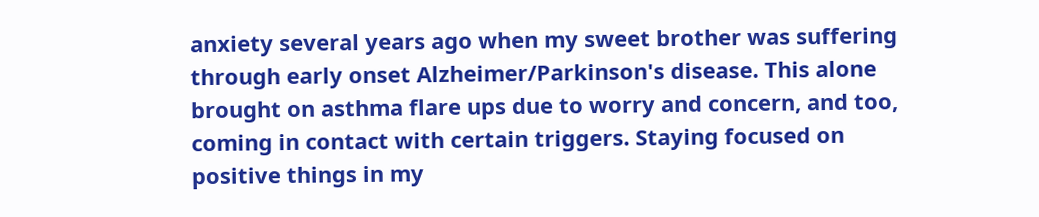anxiety several years ago when my sweet brother was suffering through early onset Alzheimer/Parkinson's disease. This alone brought on asthma flare ups due to worry and concern, and too, coming in contact with certain triggers. Staying focused on positive things in my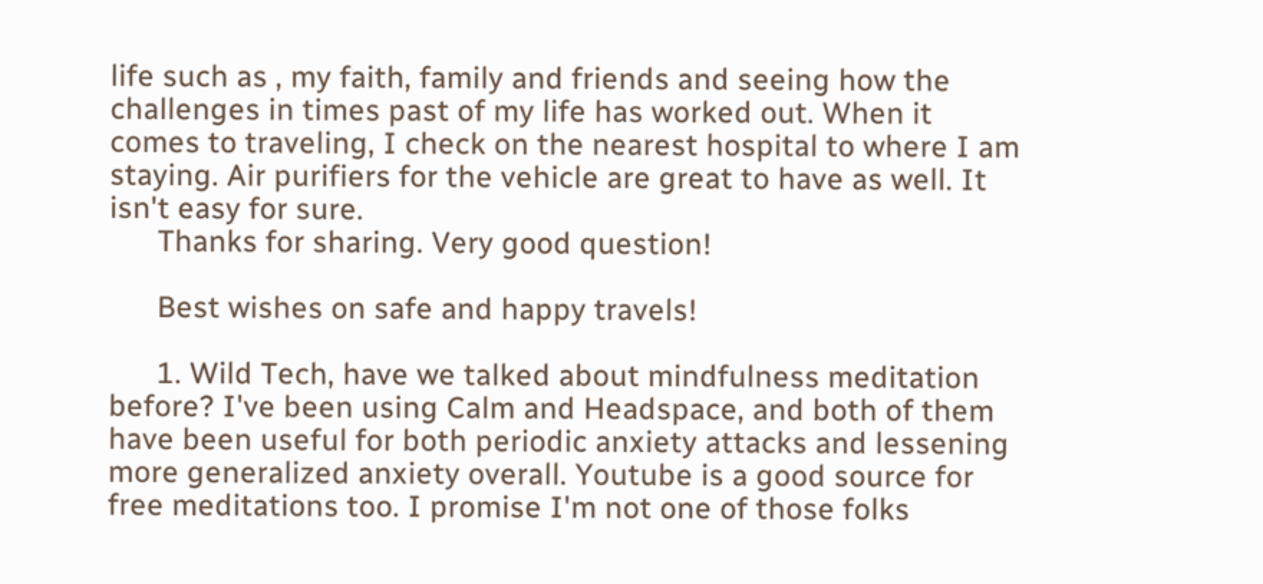life such as , my faith, family and friends and seeing how the challenges in times past of my life has worked out. When it comes to traveling, I check on the nearest hospital to where I am staying. Air purifiers for the vehicle are great to have as well. It isn't easy for sure.
      Thanks for sharing. Very good question!

      Best wishes on safe and happy travels!

      1. Wild Tech, have we talked about mindfulness meditation before? I've been using Calm and Headspace, and both of them have been useful for both periodic anxiety attacks and lessening more generalized anxiety overall. Youtube is a good source for free meditations too. I promise I'm not one of those folks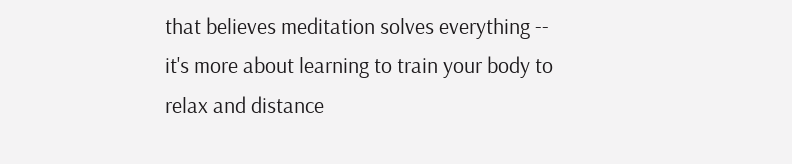that believes meditation solves everything -- it's more about learning to train your body to relax and distance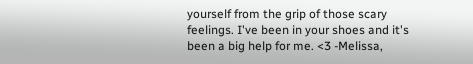yourself from the grip of those scary feelings. I've been in your shoes and it's been a big help for me. <3 -Melissa,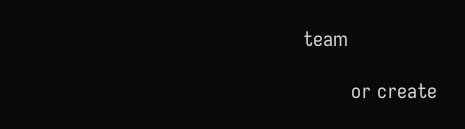team

        or create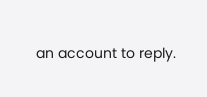an account to reply.